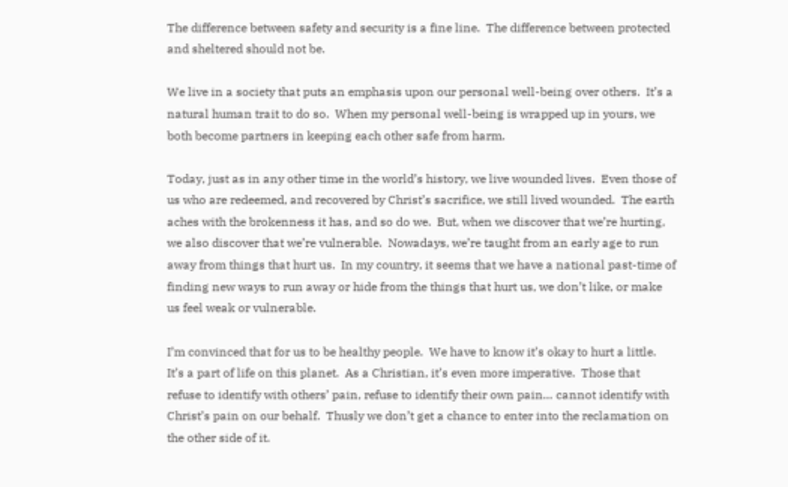The difference between safety and security is a fine line.  The difference between protected and sheltered should not be.

We live in a society that puts an emphasis upon our personal well-being over others.  It’s a natural human trait to do so.  When my personal well-being is wrapped up in yours, we both become partners in keeping each other safe from harm.

Today, just as in any other time in the world’s history, we live wounded lives.  Even those of us who are redeemed, and recovered by Christ’s sacrifice, we still lived wounded.  The earth aches with the brokenness it has, and so do we.  But, when we discover that we’re hurting, we also discover that we’re vulnerable.  Nowadays, we’re taught from an early age to run away from things that hurt us.  In my country, it seems that we have a national past-time of finding new ways to run away or hide from the things that hurt us, we don’t like, or make us feel weak or vulnerable.

I’m convinced that for us to be healthy people.  We have to know it’s okay to hurt a little.  It’s a part of life on this planet.  As a Christian, it’s even more imperative.  Those that refuse to identify with others’ pain, refuse to identify their own pain… cannot identify with Christ’s pain on our behalf.  Thusly we don’t get a chance to enter into the reclamation on the other side of it.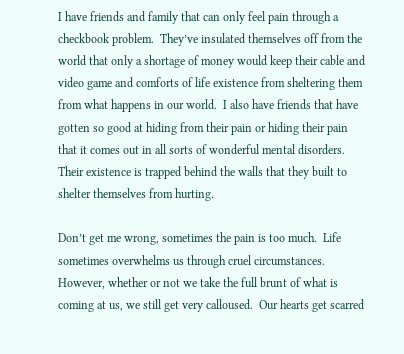I have friends and family that can only feel pain through a checkbook problem.  They’ve insulated themselves off from the world that only a shortage of money would keep their cable and video game and comforts of life existence from sheltering them from what happens in our world.  I also have friends that have gotten so good at hiding from their pain or hiding their pain that it comes out in all sorts of wonderful mental disorders.  Their existence is trapped behind the walls that they built to shelter themselves from hurting.

Don’t get me wrong, sometimes the pain is too much.  Life sometimes overwhelms us through cruel circumstances.  However, whether or not we take the full brunt of what is coming at us, we still get very calloused.  Our hearts get scarred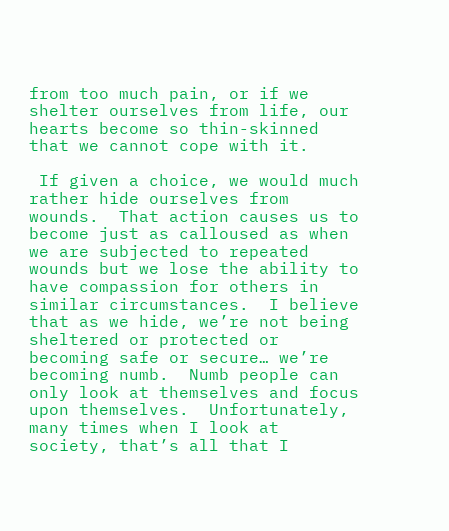from too much pain, or if we shelter ourselves from life, our hearts become so thin-skinned that we cannot cope with it.

 If given a choice, we would much rather hide ourselves from wounds.  That action causes us to become just as calloused as when we are subjected to repeated wounds but we lose the ability to have compassion for others in similar circumstances.  I believe that as we hide, we’re not being sheltered or protected or becoming safe or secure… we’re becoming numb.  Numb people can only look at themselves and focus upon themselves.  Unfortunately, many times when I look at society, that’s all that I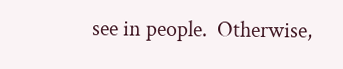see in people.  Otherwise,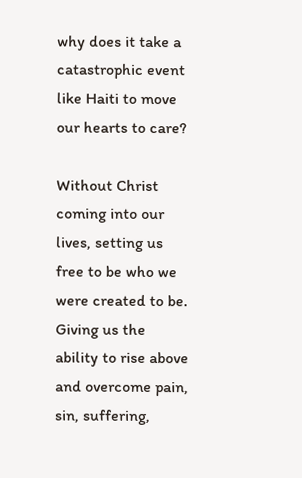why does it take a catastrophic event like Haiti to move our hearts to care?

Without Christ coming into our lives, setting us free to be who we were created to be.  Giving us the ability to rise above and overcome pain, sin, suffering,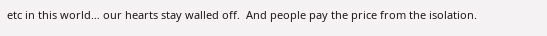etc in this world… our hearts stay walled off.  And people pay the price from the isolation.